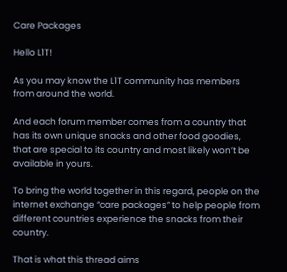Care Packages

Hello L1T!

As you may know the L1T community has members from around the world.

And each forum member comes from a country that has its own unique snacks and other food goodies, that are special to its country and most likely won’t be available in yours.

To bring the world together in this regard, people on the internet exchange “care packages” to help people from different countries experience the snacks from their country.

That is what this thread aims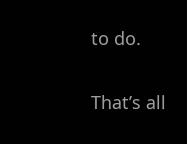to do.


That’s all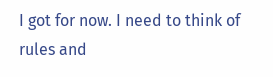I got for now. I need to think of rules and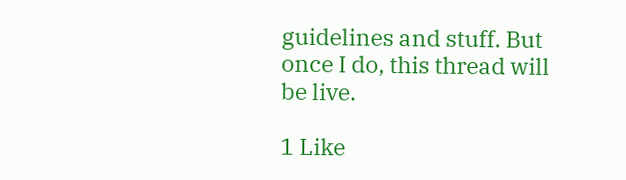guidelines and stuff. But once I do, this thread will be live.

1 Like